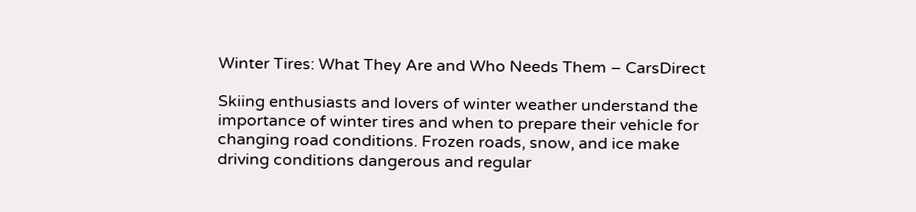Winter Tires: What They Are and Who Needs Them – CarsDirect

Skiing enthusiasts and lovers of winter weather understand the importance of winter tires and when to prepare their vehicle for changing road conditions. Frozen roads, snow, and ice make driving conditions dangerous and regular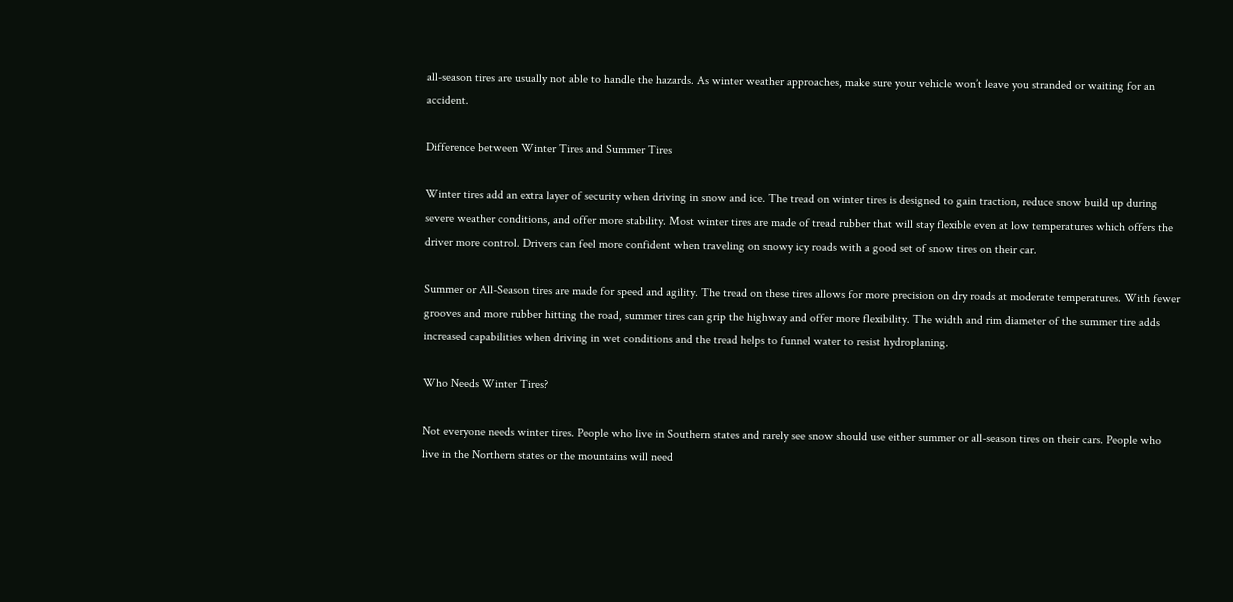all-season tires are usually not able to handle the hazards. As winter weather approaches, make sure your vehicle won’t leave you stranded or waiting for an accident.

Difference between Winter Tires and Summer Tires

Winter tires add an extra layer of security when driving in snow and ice. The tread on winter tires is designed to gain traction, reduce snow build up during severe weather conditions, and offer more stability. Most winter tires are made of tread rubber that will stay flexible even at low temperatures which offers the driver more control. Drivers can feel more confident when traveling on snowy icy roads with a good set of snow tires on their car.

Summer or All-Season tires are made for speed and agility. The tread on these tires allows for more precision on dry roads at moderate temperatures. With fewer grooves and more rubber hitting the road, summer tires can grip the highway and offer more flexibility. The width and rim diameter of the summer tire adds increased capabilities when driving in wet conditions and the tread helps to funnel water to resist hydroplaning.

Who Needs Winter Tires?

Not everyone needs winter tires. People who live in Southern states and rarely see snow should use either summer or all-season tires on their cars. People who live in the Northern states or the mountains will need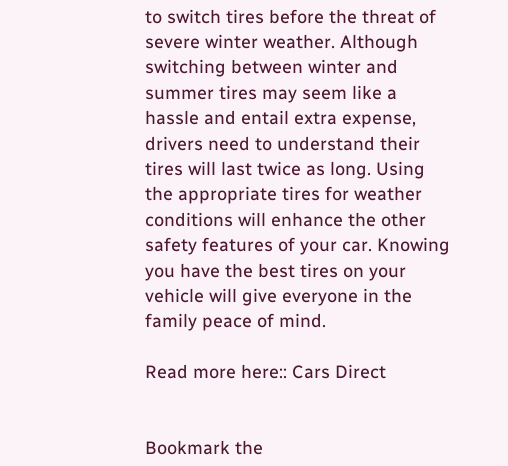to switch tires before the threat of severe winter weather. Although switching between winter and summer tires may seem like a hassle and entail extra expense, drivers need to understand their tires will last twice as long. Using the appropriate tires for weather conditions will enhance the other safety features of your car. Knowing you have the best tires on your vehicle will give everyone in the family peace of mind.

Read more here:: Cars Direct


Bookmark the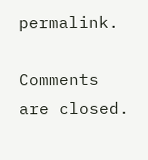permalink.

Comments are closed.